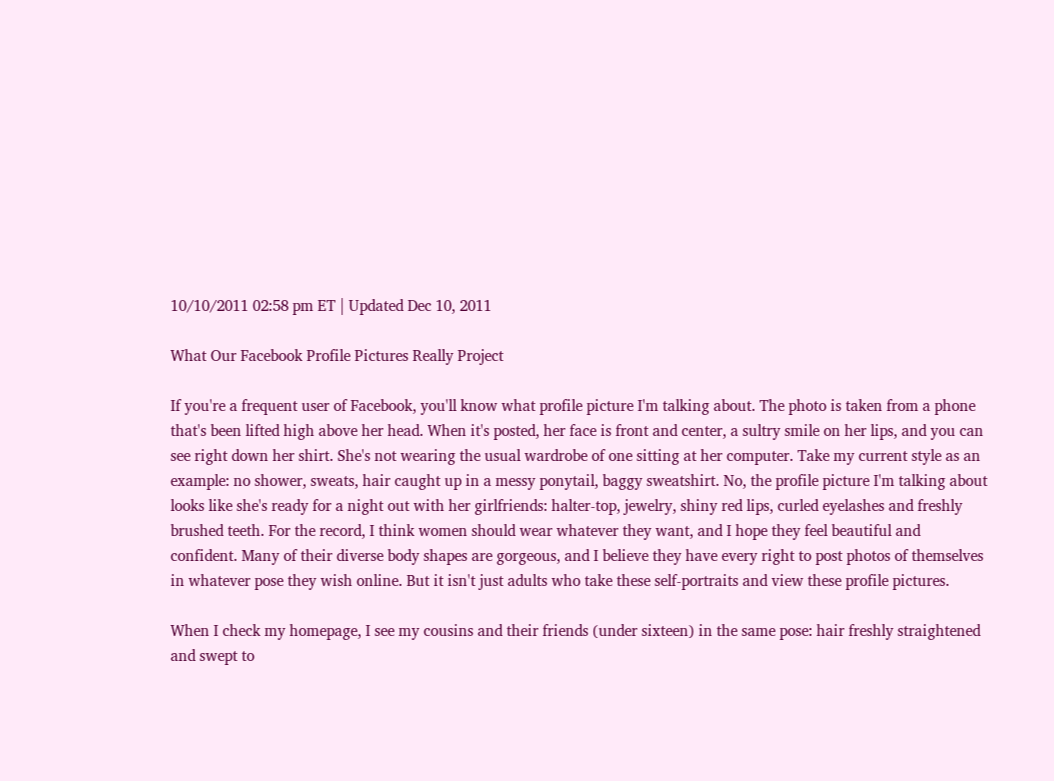10/10/2011 02:58 pm ET | Updated Dec 10, 2011

What Our Facebook Profile Pictures Really Project

If you're a frequent user of Facebook, you'll know what profile picture I'm talking about. The photo is taken from a phone that's been lifted high above her head. When it's posted, her face is front and center, a sultry smile on her lips, and you can see right down her shirt. She's not wearing the usual wardrobe of one sitting at her computer. Take my current style as an example: no shower, sweats, hair caught up in a messy ponytail, baggy sweatshirt. No, the profile picture I'm talking about looks like she's ready for a night out with her girlfriends: halter-top, jewelry, shiny red lips, curled eyelashes and freshly brushed teeth. For the record, I think women should wear whatever they want, and I hope they feel beautiful and confident. Many of their diverse body shapes are gorgeous, and I believe they have every right to post photos of themselves in whatever pose they wish online. But it isn't just adults who take these self-portraits and view these profile pictures.

When I check my homepage, I see my cousins and their friends (under sixteen) in the same pose: hair freshly straightened and swept to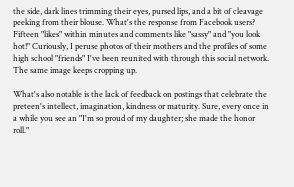the side, dark lines trimming their eyes, pursed lips, and a bit of cleavage peeking from their blouse. What's the response from Facebook users? Fifteen "likes" within minutes and comments like "sassy" and "you look hot!" Curiously, I peruse photos of their mothers and the profiles of some high school "friends" I've been reunited with through this social network. The same image keeps cropping up.

What's also notable is the lack of feedback on postings that celebrate the preteen's intellect, imagination, kindness or maturity. Sure, every once in a while you see an "I'm so proud of my daughter; she made the honor roll."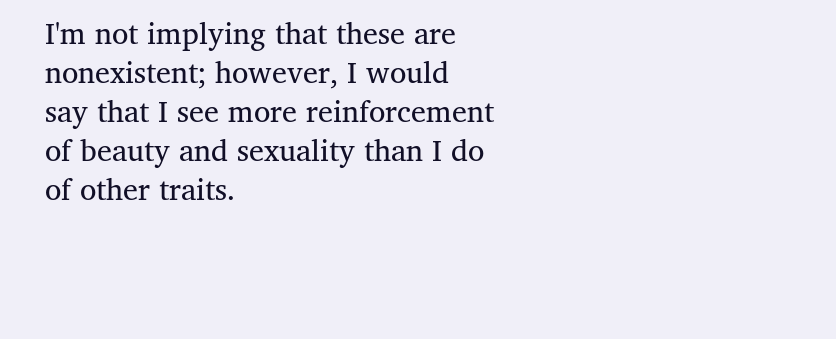I'm not implying that these are nonexistent; however, I would say that I see more reinforcement of beauty and sexuality than I do of other traits.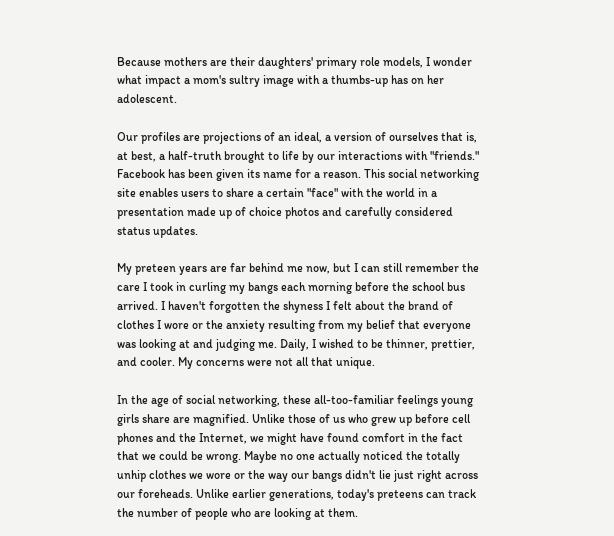Because mothers are their daughters' primary role models, I wonder what impact a mom's sultry image with a thumbs-up has on her adolescent.

Our profiles are projections of an ideal, a version of ourselves that is, at best, a half-truth brought to life by our interactions with "friends." Facebook has been given its name for a reason. This social networking site enables users to share a certain "face" with the world in a presentation made up of choice photos and carefully considered status updates.

My preteen years are far behind me now, but I can still remember the care I took in curling my bangs each morning before the school bus arrived. I haven't forgotten the shyness I felt about the brand of clothes I wore or the anxiety resulting from my belief that everyone was looking at and judging me. Daily, I wished to be thinner, prettier, and cooler. My concerns were not all that unique.

In the age of social networking, these all-too-familiar feelings young girls share are magnified. Unlike those of us who grew up before cell phones and the Internet, we might have found comfort in the fact that we could be wrong. Maybe no one actually noticed the totally unhip clothes we wore or the way our bangs didn't lie just right across our foreheads. Unlike earlier generations, today's preteens can track the number of people who are looking at them.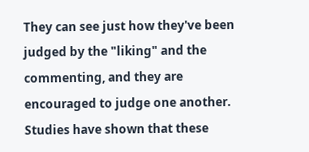They can see just how they've been judged by the "liking" and the commenting, and they are encouraged to judge one another. Studies have shown that these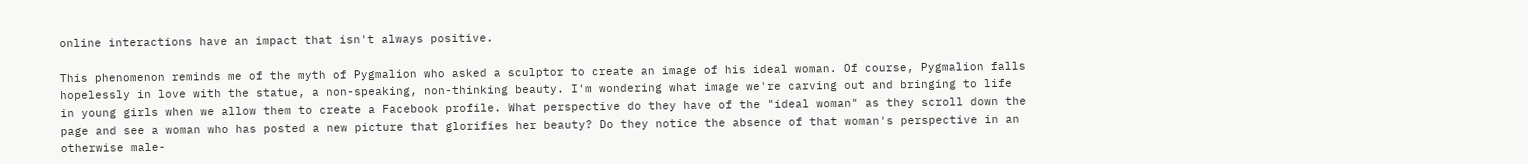online interactions have an impact that isn't always positive.

This phenomenon reminds me of the myth of Pygmalion who asked a sculptor to create an image of his ideal woman. Of course, Pygmalion falls hopelessly in love with the statue, a non-speaking, non-thinking beauty. I'm wondering what image we're carving out and bringing to life in young girls when we allow them to create a Facebook profile. What perspective do they have of the "ideal woman" as they scroll down the page and see a woman who has posted a new picture that glorifies her beauty? Do they notice the absence of that woman's perspective in an otherwise male-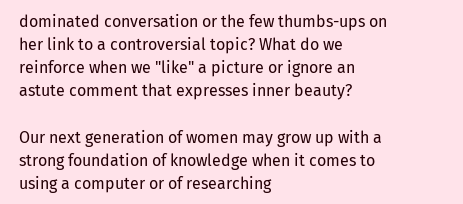dominated conversation or the few thumbs-ups on her link to a controversial topic? What do we reinforce when we "like" a picture or ignore an astute comment that expresses inner beauty?

Our next generation of women may grow up with a strong foundation of knowledge when it comes to using a computer or of researching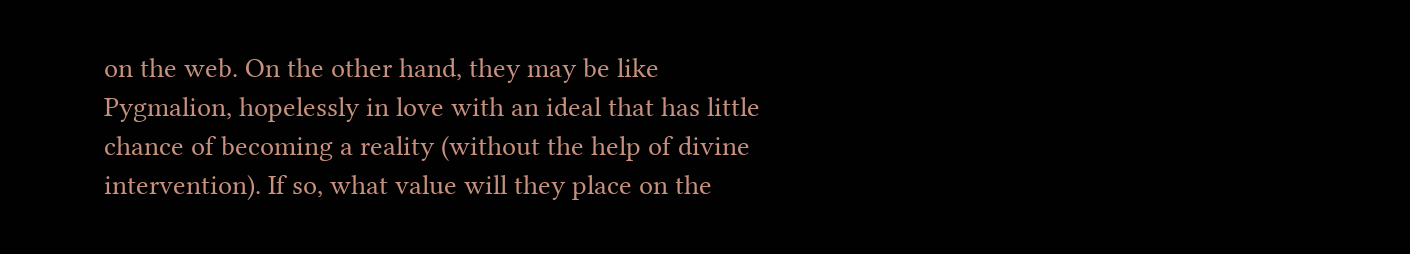on the web. On the other hand, they may be like Pygmalion, hopelessly in love with an ideal that has little chance of becoming a reality (without the help of divine intervention). If so, what value will they place on the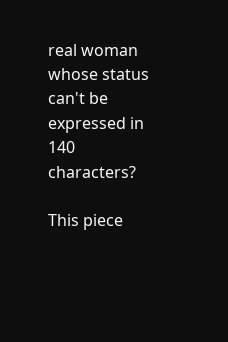real woman whose status can't be expressed in 140 characters?

This piece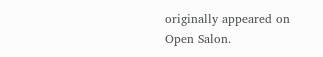originally appeared on Open Salon.